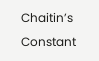Chaitin’s Constant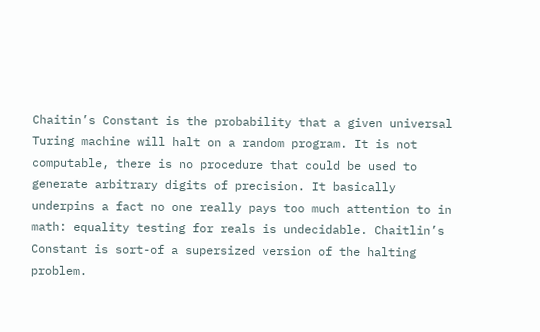Chaitin’s Constant is the probability that a given universal Turing machine will halt on a random program. It is not computable, there is no procedure that could be used to generate arbitrary digits of precision. It basically underpins a fact no one really pays too much attention to in math: equality testing for reals is undecidable. Chaitlin’s Constant is sort-of a supersized version of the halting problem.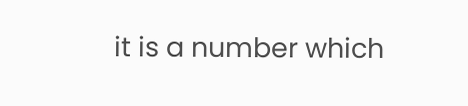it is a number which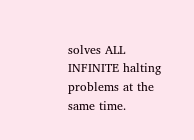solves ALL INFINITE halting problems at the same time.